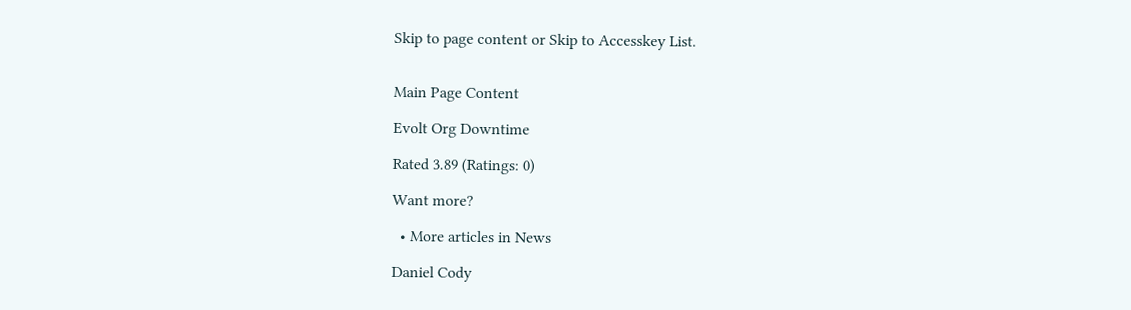Skip to page content or Skip to Accesskey List.


Main Page Content

Evolt Org Downtime

Rated 3.89 (Ratings: 0)

Want more?

  • More articles in News

Daniel Cody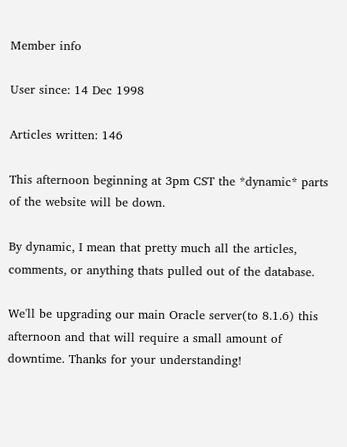Member info

User since: 14 Dec 1998

Articles written: 146

This afternoon beginning at 3pm CST the *dynamic* parts of the website will be down.

By dynamic, I mean that pretty much all the articles, comments, or anything thats pulled out of the database.

We'll be upgrading our main Oracle server(to 8.1.6) this afternoon and that will require a small amount of downtime. Thanks for your understanding!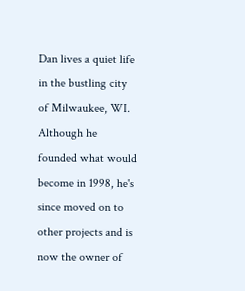Dan lives a quiet life in the bustling city of Milwaukee, WI. Although he founded what would become in 1998, he's since moved on to other projects and is now the owner of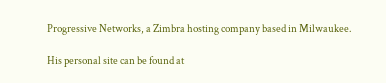Progressive Networks, a Zimbra hosting company based in Milwaukee.

His personal site can be found at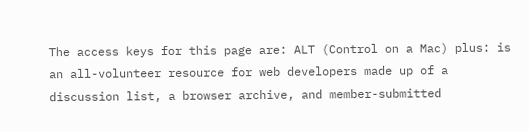The access keys for this page are: ALT (Control on a Mac) plus: is an all-volunteer resource for web developers made up of a discussion list, a browser archive, and member-submitted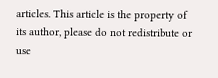articles. This article is the property of its author, please do not redistribute or use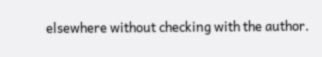elsewhere without checking with the author.